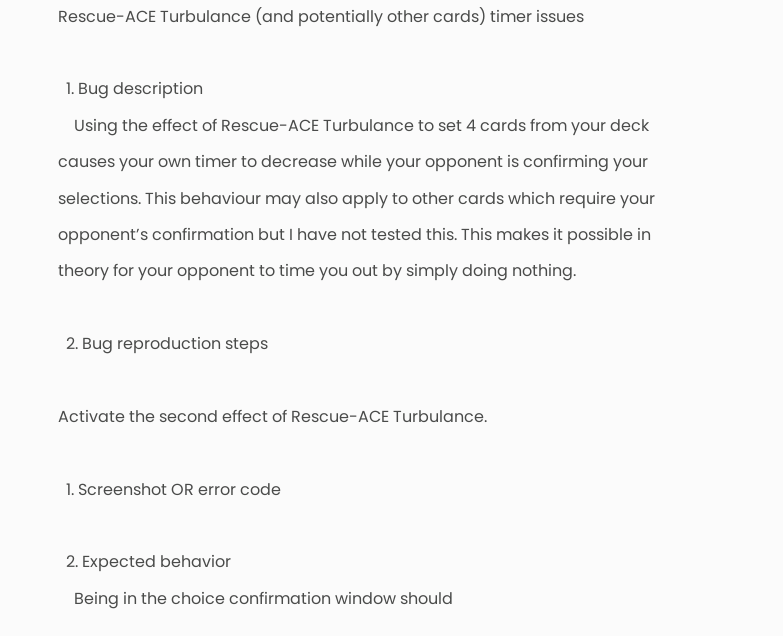Rescue-ACE Turbulance (and potentially other cards) timer issues

  1. Bug description
    Using the effect of Rescue-ACE Turbulance to set 4 cards from your deck causes your own timer to decrease while your opponent is confirming your selections. This behaviour may also apply to other cards which require your opponent’s confirmation but I have not tested this. This makes it possible in theory for your opponent to time you out by simply doing nothing.

  2. Bug reproduction steps

Activate the second effect of Rescue-ACE Turbulance.

  1. Screenshot OR error code

  2. Expected behavior
    Being in the choice confirmation window should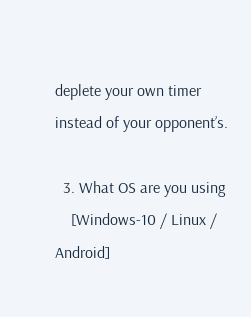deplete your own timer instead of your opponent’s.

  3. What OS are you using
    [Windows-10 / Linux / Android]